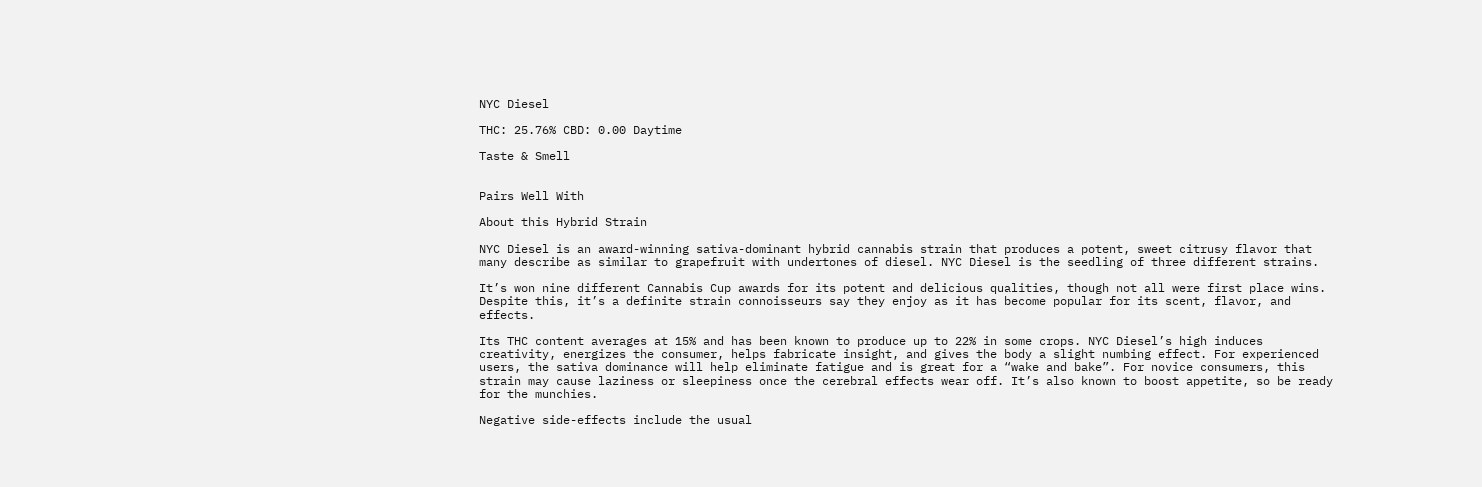NYC Diesel

THC: 25.76% CBD: 0.00 Daytime

Taste & Smell


Pairs Well With

About this Hybrid Strain

NYC Diesel is an award-winning sativa-dominant hybrid cannabis strain that produces a potent, sweet citrusy flavor that many describe as similar to grapefruit with undertones of diesel. NYC Diesel is the seedling of three different strains.

It’s won nine different Cannabis Cup awards for its potent and delicious qualities, though not all were first place wins. Despite this, it’s a definite strain connoisseurs say they enjoy as it has become popular for its scent, flavor, and effects.

Its THC content averages at 15% and has been known to produce up to 22% in some crops. NYC Diesel’s high induces creativity, energizes the consumer, helps fabricate insight, and gives the body a slight numbing effect. For experienced users, the sativa dominance will help eliminate fatigue and is great for a “wake and bake”. For novice consumers, this strain may cause laziness or sleepiness once the cerebral effects wear off. It’s also known to boost appetite, so be ready for the munchies.

Negative side-effects include the usual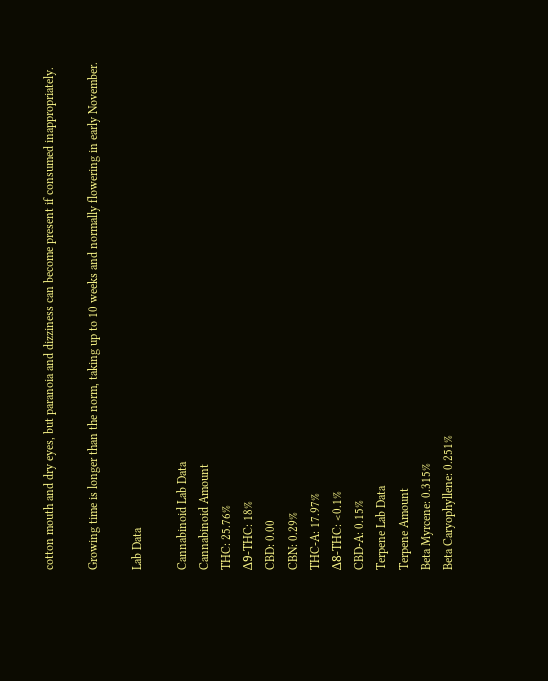cotton mouth and dry eyes, but paranoia and dizziness can become present if consumed inappropriately.

Growing time is longer than the norm, taking up to 10 weeks and normally flowering in early November.

Lab Data

Cannabinoid Lab Data
Cannabinoid Amount
THC: 25.76%
Δ9-THC: 18%
CBD: 0.00
CBN: 0.29%
THC-A: 17.97%
Δ8-THC: <0.1%
CBD-A: 0.15%
Terpene Lab Data
Terpene Amount
Beta Myrcene: 0.315%
Beta Caryophyllene: 0.251%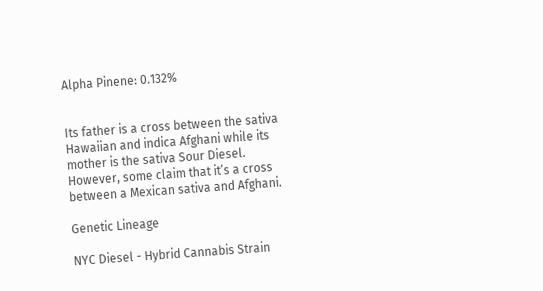Alpha Pinene: 0.132%


Its father is a cross between the sativa Hawaiian and indica Afghani while its mother is the sativa Sour Diesel. However, some claim that it’s a cross between a Mexican sativa and Afghani.

Genetic Lineage

NYC Diesel - Hybrid Cannabis Strain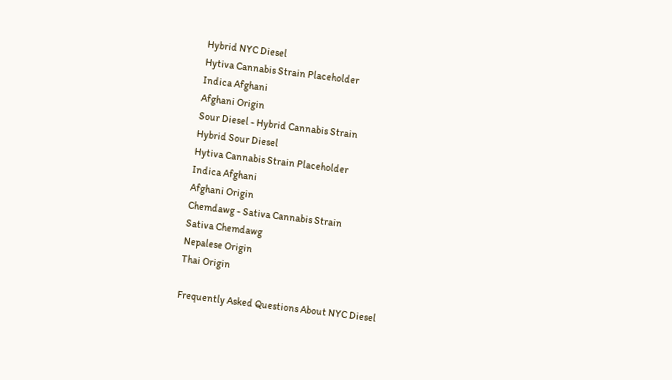Hybrid NYC Diesel
Hytiva Cannabis Strain Placeholder
Indica Afghani
Afghani Origin
Sour Diesel - Hybrid Cannabis Strain
Hybrid Sour Diesel
Hytiva Cannabis Strain Placeholder
Indica Afghani
Afghani Origin
Chemdawg - Sativa Cannabis Strain
Sativa Chemdawg
Nepalese Origin
Thai Origin

Frequently Asked Questions About NYC Diesel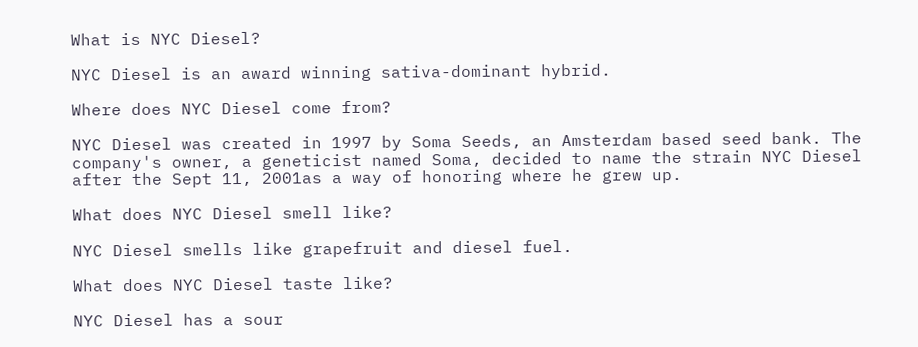What is NYC Diesel?

NYC Diesel is an award winning sativa-dominant hybrid.

Where does NYC Diesel come from?

NYC Diesel was created in 1997 by Soma Seeds, an Amsterdam based seed bank. The company's owner, a geneticist named Soma, decided to name the strain NYC Diesel after the Sept 11, 2001as a way of honoring where he grew up.

What does NYC Diesel smell like?

NYC Diesel smells like grapefruit and diesel fuel.

What does NYC Diesel taste like?

NYC Diesel has a sour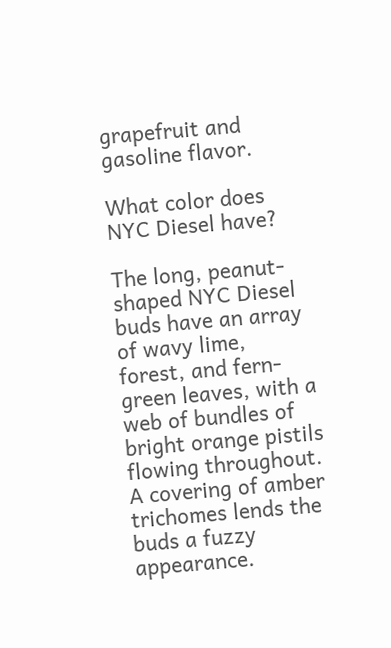grapefruit and gasoline flavor.

What color does NYC Diesel have?

The long, peanut-shaped NYC Diesel buds have an array of wavy lime, forest, and fern-green leaves, with a web of bundles of bright orange pistils flowing throughout. A covering of amber trichomes lends the buds a fuzzy appearance.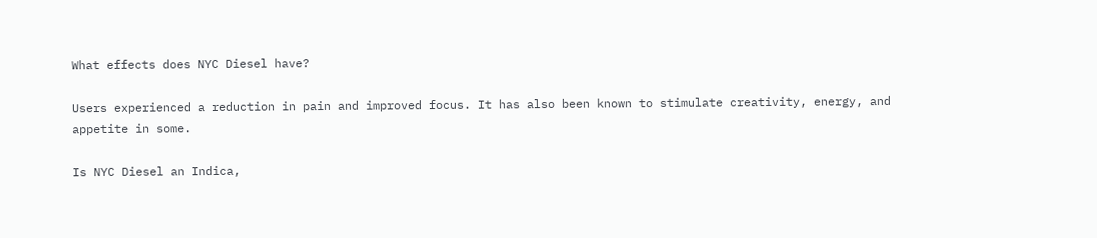What effects does NYC Diesel have?

Users experienced a reduction in pain and improved focus. It has also been known to stimulate creativity, energy, and appetite in some.

Is NYC Diesel an Indica,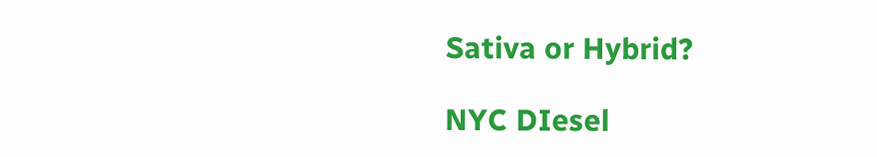Sativa or Hybrid?

NYC DIesel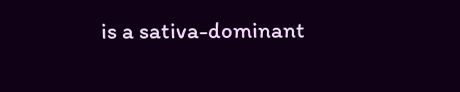is a sativa-dominant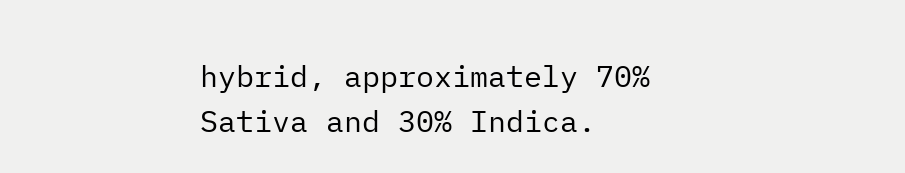hybrid, approximately 70% Sativa and 30% Indica.